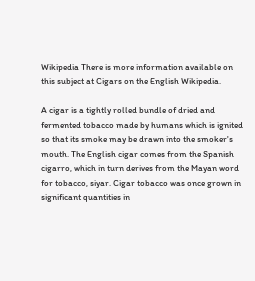Wikipedia There is more information available on this subject at Cigars on the English Wikipedia.

A cigar is a tightly rolled bundle of dried and fermented tobacco made by humans which is ignited so that its smoke may be drawn into the smoker's mouth. The English cigar comes from the Spanish cigarro, which in turn derives from the Mayan word for tobacco, siyar. Cigar tobacco was once grown in significant quantities in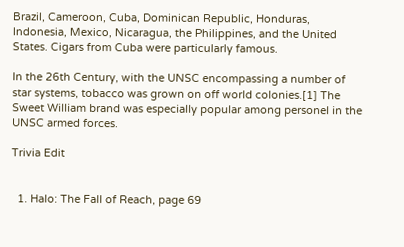Brazil, Cameroon, Cuba, Dominican Republic, Honduras, Indonesia, Mexico, Nicaragua, the Philippines, and the United States. Cigars from Cuba were particularly famous.

In the 26th Century, with the UNSC encompassing a number of star systems, tobacco was grown on off world colonies.[1] The Sweet William brand was especially popular among personel in the UNSC armed forces.

Trivia Edit


  1. Halo: The Fall of Reach, page 69